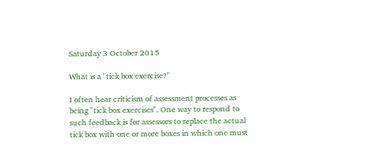Saturday 3 October 2015

What is a "tick box exercise?"

I often hear criticism of assessment processes as being "tick box exercises". One way to respond to such feedback is for assessors to replace the actual tick box with one or more boxes in which one must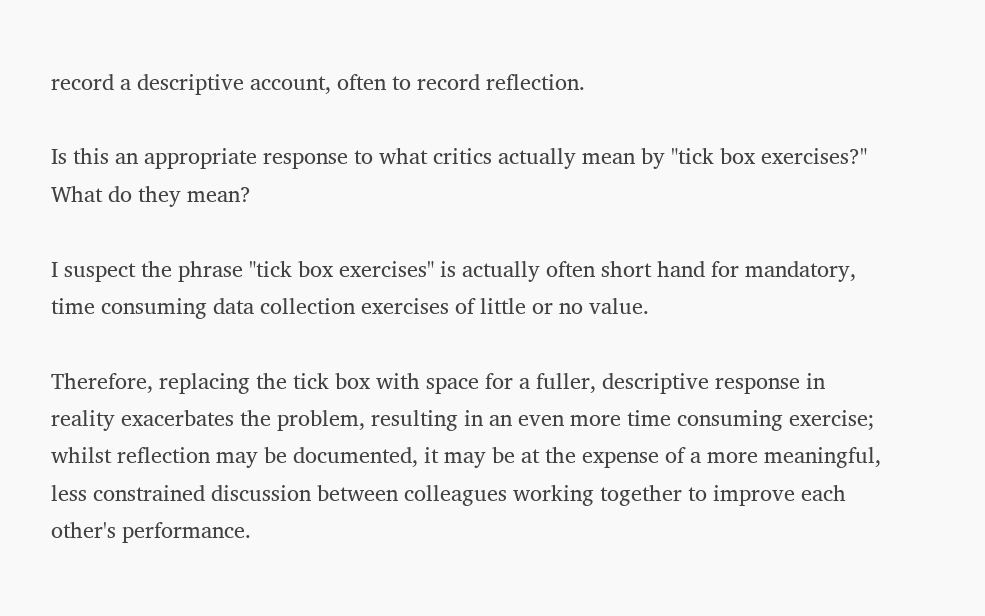record a descriptive account, often to record reflection.

Is this an appropriate response to what critics actually mean by "tick box exercises?" What do they mean?

I suspect the phrase "tick box exercises" is actually often short hand for mandatory, time consuming data collection exercises of little or no value.

Therefore, replacing the tick box with space for a fuller, descriptive response in reality exacerbates the problem, resulting in an even more time consuming exercise; whilst reflection may be documented, it may be at the expense of a more meaningful, less constrained discussion between colleagues working together to improve each other's performance.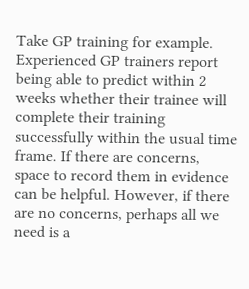Take GP training for example. Experienced GP trainers report being able to predict within 2 weeks whether their trainee will complete their training successfully within the usual time frame. If there are concerns, space to record them in evidence can be helpful. However, if there are no concerns, perhaps all we need is a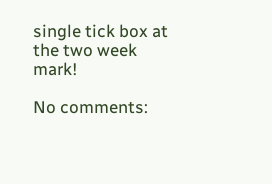single tick box at the two week mark!

No comments: